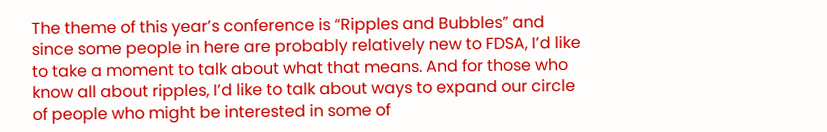The theme of this year’s conference is “Ripples and Bubbles” and since some people in here are probably relatively new to FDSA, I’d like to take a moment to talk about what that means. And for those who know all about ripples, I’d like to talk about ways to expand our circle of people who might be interested in some of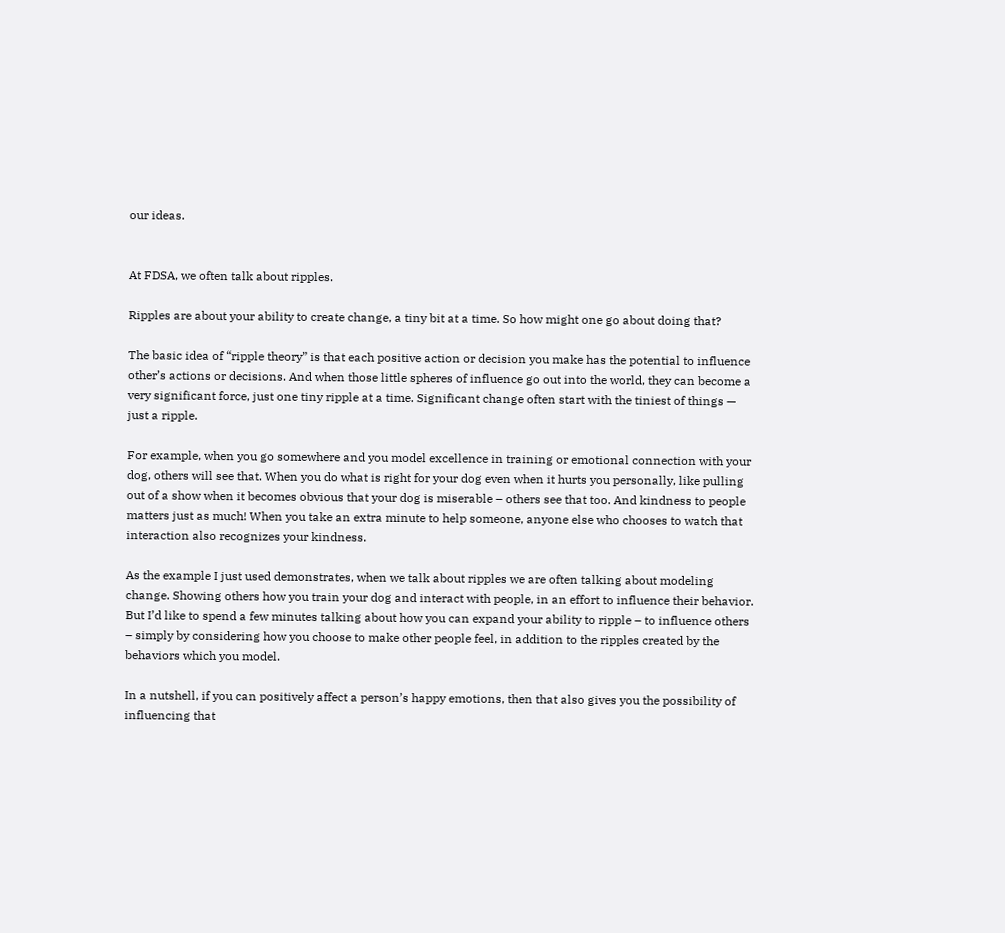our ideas.


At FDSA, we often talk about ripples.

Ripples are about your ability to create change, a tiny bit at a time. So how might one go about doing that?

The basic idea of “ripple theory” is that each positive action or decision you make has the potential to influence other’s actions or decisions. And when those little spheres of influence go out into the world, they can become a very significant force, just one tiny ripple at a time. Significant change often start with the tiniest of things — just a ripple.

For example, when you go somewhere and you model excellence in training or emotional connection with your dog, others will see that. When you do what is right for your dog even when it hurts you personally, like pulling out of a show when it becomes obvious that your dog is miserable – others see that too. And kindness to people matters just as much! When you take an extra minute to help someone, anyone else who chooses to watch that interaction also recognizes your kindness.

As the example I just used demonstrates, when we talk about ripples we are often talking about modeling change. Showing others how you train your dog and interact with people, in an effort to influence their behavior. But I’d like to spend a few minutes talking about how you can expand your ability to ripple – to influence others – simply by considering how you choose to make other people feel, in addition to the ripples created by the behaviors which you model.

In a nutshell, if you can positively affect a person’s happy emotions, then that also gives you the possibility of influencing that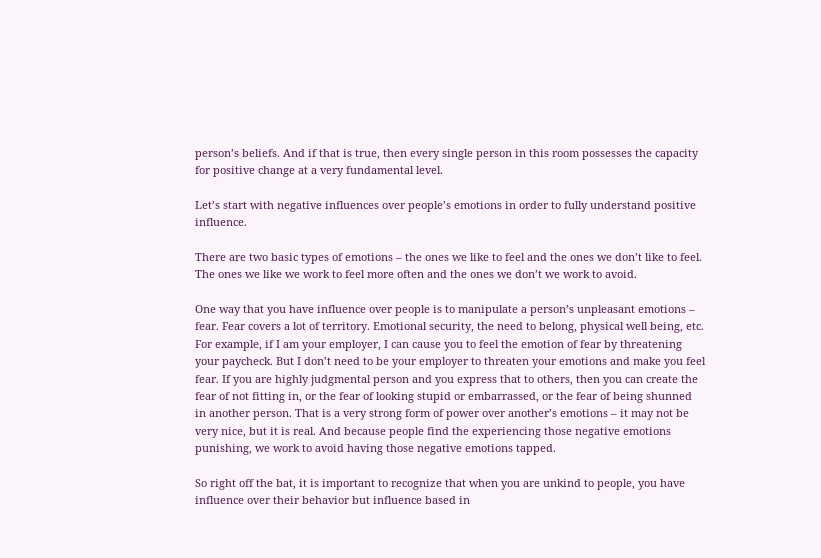person’s beliefs. And if that is true, then every single person in this room possesses the capacity for positive change at a very fundamental level.

Let’s start with negative influences over people’s emotions in order to fully understand positive influence.

There are two basic types of emotions – the ones we like to feel and the ones we don’t like to feel. The ones we like we work to feel more often and the ones we don’t we work to avoid.

One way that you have influence over people is to manipulate a person’s unpleasant emotions – fear. Fear covers a lot of territory. Emotional security, the need to belong, physical well being, etc. For example, if I am your employer, I can cause you to feel the emotion of fear by threatening your paycheck. But I don’t need to be your employer to threaten your emotions and make you feel fear. If you are highly judgmental person and you express that to others, then you can create the fear of not fitting in, or the fear of looking stupid or embarrassed, or the fear of being shunned in another person. That is a very strong form of power over another’s emotions – it may not be very nice, but it is real. And because people find the experiencing those negative emotions punishing, we work to avoid having those negative emotions tapped.

So right off the bat, it is important to recognize that when you are unkind to people, you have influence over their behavior but influence based in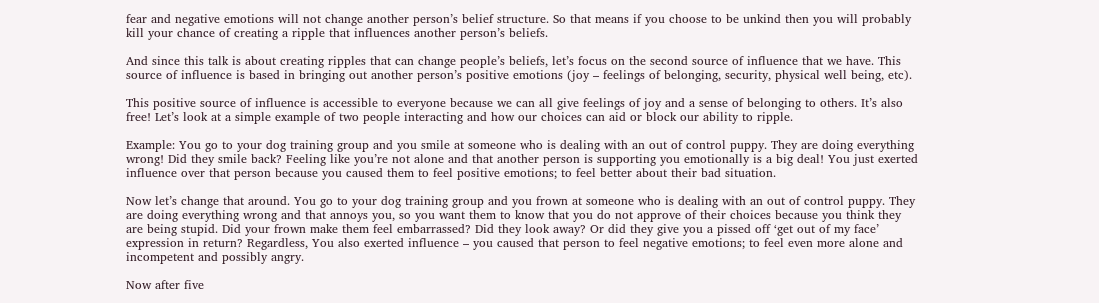fear and negative emotions will not change another person’s belief structure. So that means if you choose to be unkind then you will probably kill your chance of creating a ripple that influences another person’s beliefs.

And since this talk is about creating ripples that can change people’s beliefs, let’s focus on the second source of influence that we have. This source of influence is based in bringing out another person’s positive emotions (joy – feelings of belonging, security, physical well being, etc).

This positive source of influence is accessible to everyone because we can all give feelings of joy and a sense of belonging to others. It’s also free! Let’s look at a simple example of two people interacting and how our choices can aid or block our ability to ripple.

Example: You go to your dog training group and you smile at someone who is dealing with an out of control puppy. They are doing everything wrong! Did they smile back? Feeling like you’re not alone and that another person is supporting you emotionally is a big deal! You just exerted influence over that person because you caused them to feel positive emotions; to feel better about their bad situation.

Now let’s change that around. You go to your dog training group and you frown at someone who is dealing with an out of control puppy. They are doing everything wrong and that annoys you, so you want them to know that you do not approve of their choices because you think they are being stupid. Did your frown make them feel embarrassed? Did they look away? Or did they give you a pissed off ‘get out of my face’ expression in return? Regardless, You also exerted influence – you caused that person to feel negative emotions; to feel even more alone and incompetent and possibly angry.

Now after five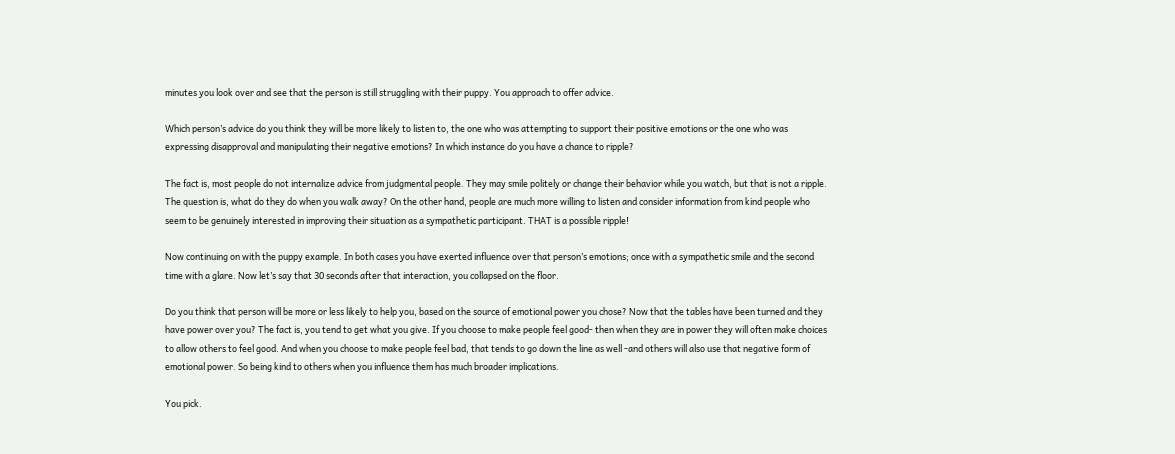minutes you look over and see that the person is still struggling with their puppy. You approach to offer advice.

Which person’s advice do you think they will be more likely to listen to, the one who was attempting to support their positive emotions or the one who was expressing disapproval and manipulating their negative emotions? In which instance do you have a chance to ripple?

The fact is, most people do not internalize advice from judgmental people. They may smile politely or change their behavior while you watch, but that is not a ripple. The question is, what do they do when you walk away? On the other hand, people are much more willing to listen and consider information from kind people who seem to be genuinely interested in improving their situation as a sympathetic participant. THAT is a possible ripple!

Now continuing on with the puppy example. In both cases you have exerted influence over that person’s emotions; once with a sympathetic smile and the second time with a glare. Now let’s say that 30 seconds after that interaction, you collapsed on the floor.

Do you think that person will be more or less likely to help you, based on the source of emotional power you chose? Now that the tables have been turned and they have power over you? The fact is, you tend to get what you give. If you choose to make people feel good- then when they are in power they will often make choices to allow others to feel good. And when you choose to make people feel bad, that tends to go down the line as well -and others will also use that negative form of emotional power. So being kind to others when you influence them has much broader implications.

You pick.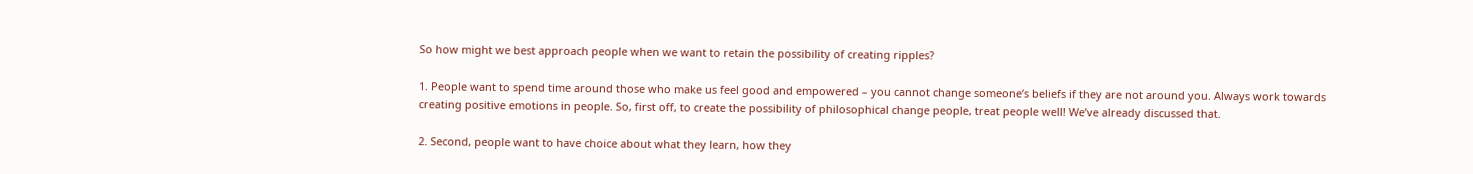So how might we best approach people when we want to retain the possibility of creating ripples?

1. People want to spend time around those who make us feel good and empowered – you cannot change someone’s beliefs if they are not around you. Always work towards creating positive emotions in people. So, first off, to create the possibility of philosophical change people, treat people well! We’ve already discussed that.

2. Second, people want to have choice about what they learn, how they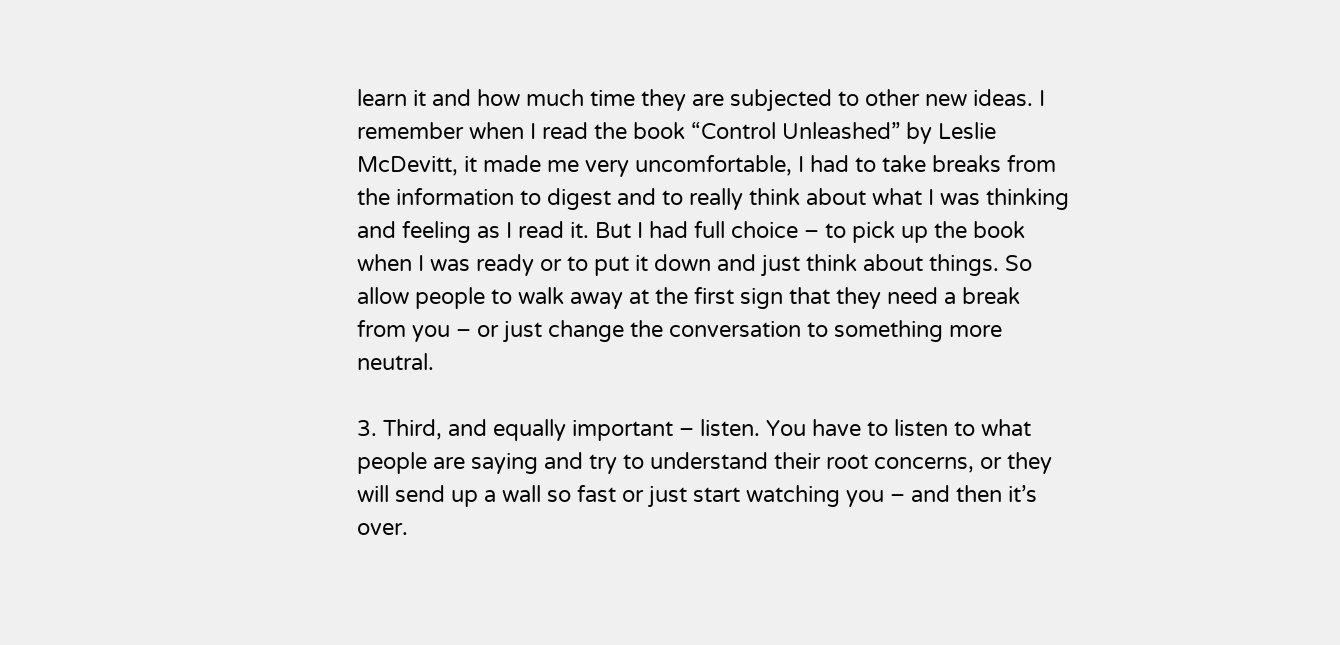learn it and how much time they are subjected to other new ideas. I remember when I read the book “Control Unleashed” by Leslie McDevitt, it made me very uncomfortable, I had to take breaks from the information to digest and to really think about what I was thinking and feeling as I read it. But I had full choice – to pick up the book when I was ready or to put it down and just think about things. So allow people to walk away at the first sign that they need a break from you – or just change the conversation to something more neutral.

3. Third, and equally important – listen. You have to listen to what people are saying and try to understand their root concerns, or they will send up a wall so fast or just start watching you – and then it’s over.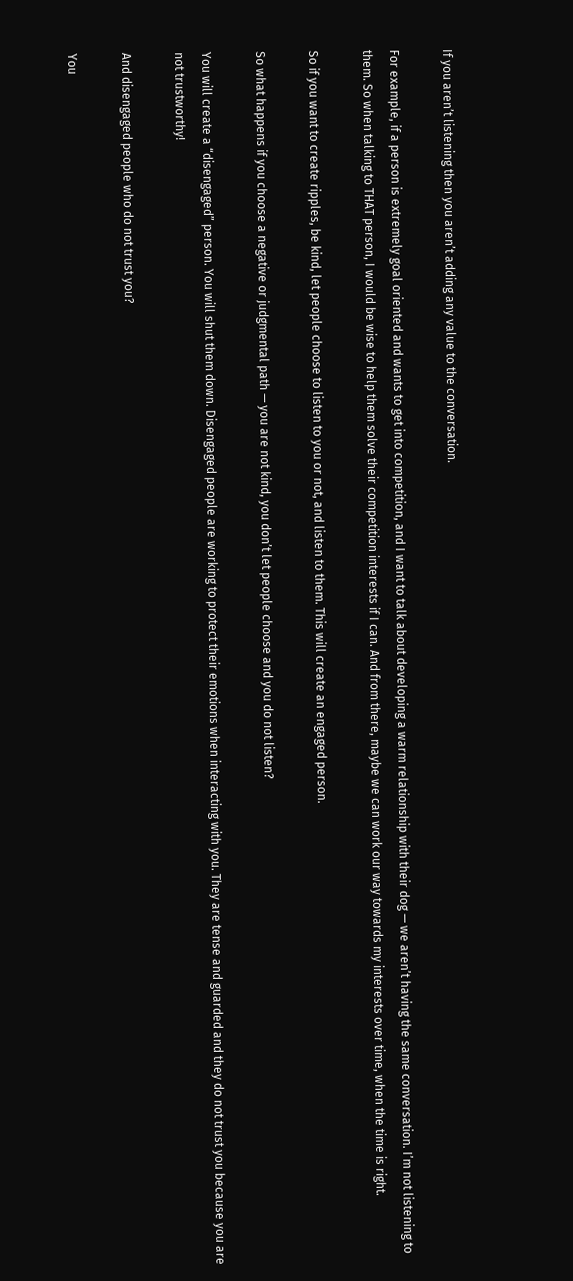If you aren’t listening then you aren’t adding any value to the conversation.

For example, if a person is extremely goal oriented and wants to get into competition, and I want to talk about developing a warm relationship with their dog — we aren’t having the same conversation. I’m not listening to them. So when talking to THAT person, I would be wise to help them solve their competition interests if I can. And from there, maybe we can work our way towards my interests over time, when the time is right.

So if you want to create ripples, be kind, let people choose to listen to you or not, and listen to them. This will create an engaged person.

So what happens if you choose a negative or judgmental path — you are not kind, you don’t let people choose and you do not listen?

You will create a “disengaged” person. You will shut them down. Disengaged people are working to protect their emotions when interacting with you. They are tense and guarded and they do not trust you because you are not trustworthy!

And disengaged people who do not trust you?

You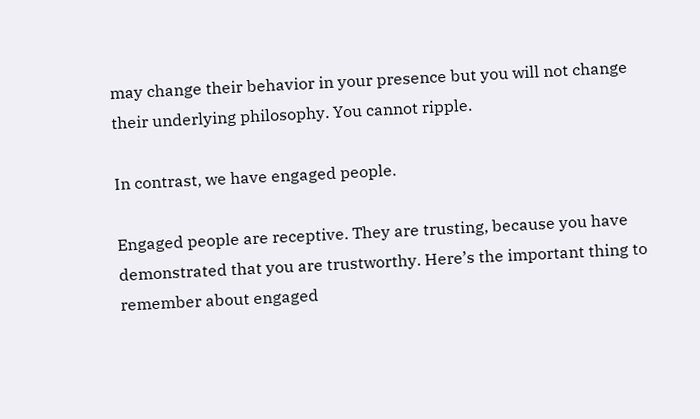may change their behavior in your presence but you will not change their underlying philosophy. You cannot ripple.

In contrast, we have engaged people.

Engaged people are receptive. They are trusting, because you have demonstrated that you are trustworthy. Here’s the important thing to remember about engaged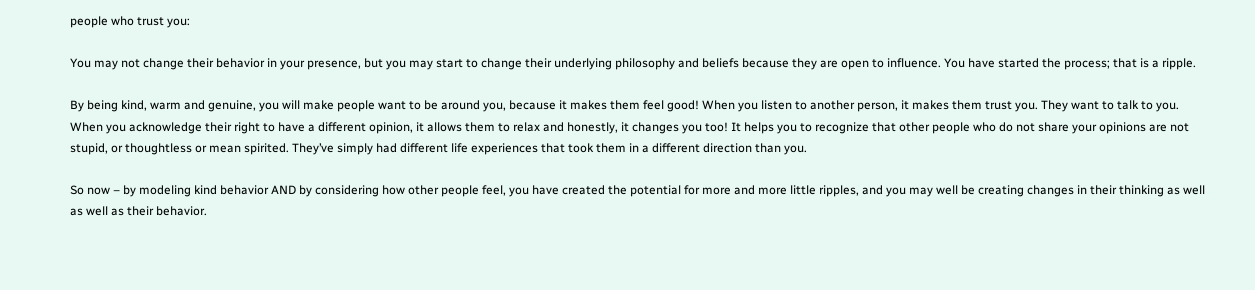people who trust you:

You may not change their behavior in your presence, but you may start to change their underlying philosophy and beliefs because they are open to influence. You have started the process; that is a ripple.

By being kind, warm and genuine, you will make people want to be around you, because it makes them feel good! When you listen to another person, it makes them trust you. They want to talk to you. When you acknowledge their right to have a different opinion, it allows them to relax and honestly, it changes you too! It helps you to recognize that other people who do not share your opinions are not stupid, or thoughtless or mean spirited. They’ve simply had different life experiences that took them in a different direction than you.

So now – by modeling kind behavior AND by considering how other people feel, you have created the potential for more and more little ripples, and you may well be creating changes in their thinking as well as well as their behavior.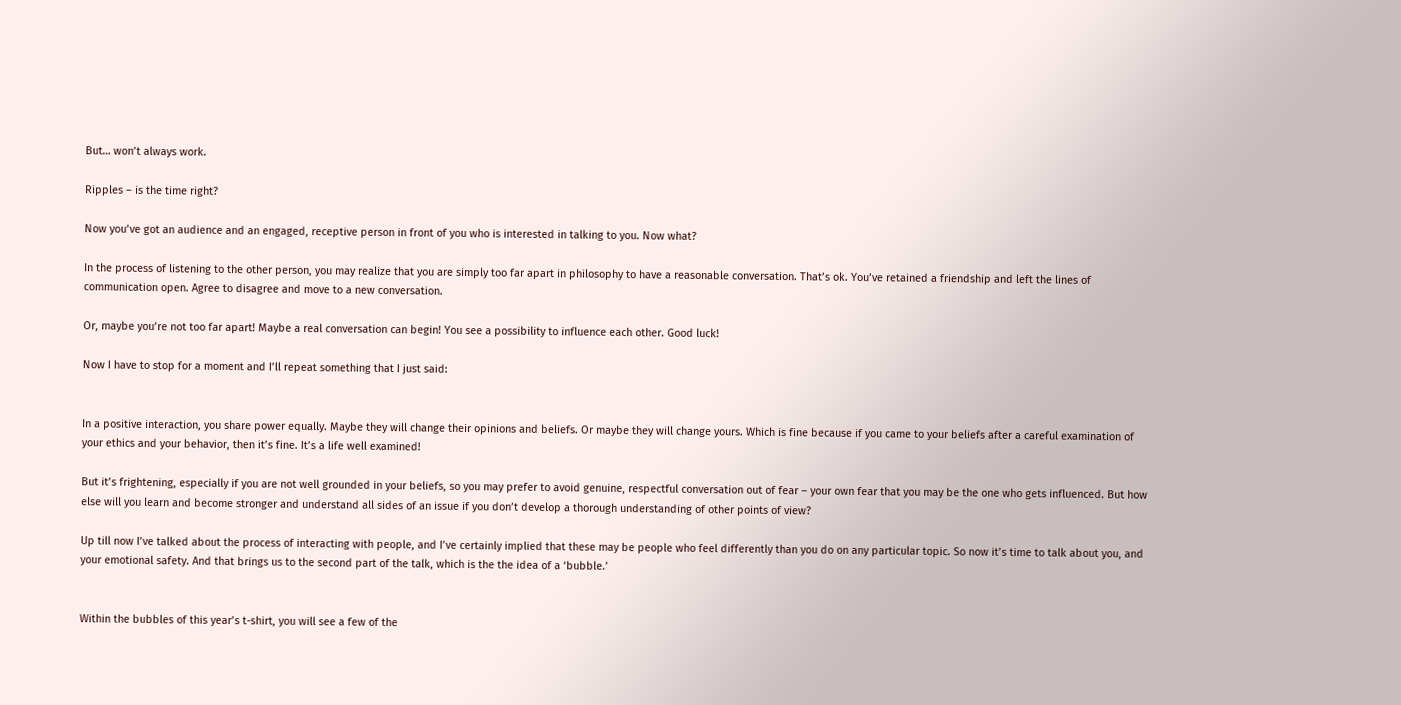But… won’t always work.

Ripples – is the time right?

Now you’ve got an audience and an engaged, receptive person in front of you who is interested in talking to you. Now what?

In the process of listening to the other person, you may realize that you are simply too far apart in philosophy to have a reasonable conversation. That’s ok. You’ve retained a friendship and left the lines of communication open. Agree to disagree and move to a new conversation.

Or, maybe you’re not too far apart! Maybe a real conversation can begin! You see a possibility to influence each other. Good luck!

Now I have to stop for a moment and I’ll repeat something that I just said:


In a positive interaction, you share power equally. Maybe they will change their opinions and beliefs. Or maybe they will change yours. Which is fine because if you came to your beliefs after a careful examination of your ethics and your behavior, then it’s fine. It’s a life well examined!

But it’s frightening, especially if you are not well grounded in your beliefs, so you may prefer to avoid genuine, respectful conversation out of fear – your own fear that you may be the one who gets influenced. But how else will you learn and become stronger and understand all sides of an issue if you don’t develop a thorough understanding of other points of view?

Up till now I’ve talked about the process of interacting with people, and I’ve certainly implied that these may be people who feel differently than you do on any particular topic. So now it’s time to talk about you, and your emotional safety. And that brings us to the second part of the talk, which is the the idea of a ‘bubble.’


Within the bubbles of this year’s t-shirt, you will see a few of the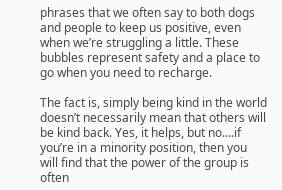phrases that we often say to both dogs and people to keep us positive, even when we’re struggling a little. These bubbles represent safety and a place to go when you need to recharge.

The fact is, simply being kind in the world doesn’t necessarily mean that others will be kind back. Yes, it helps, but no….if you’re in a minority position, then you will find that the power of the group is often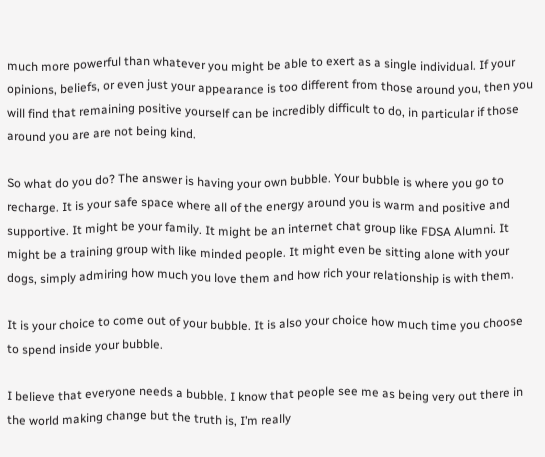much more powerful than whatever you might be able to exert as a single individual. If your opinions, beliefs, or even just your appearance is too different from those around you, then you will find that remaining positive yourself can be incredibly difficult to do, in particular if those around you are are not being kind.

So what do you do? The answer is having your own bubble. Your bubble is where you go to recharge. It is your safe space where all of the energy around you is warm and positive and supportive. It might be your family. It might be an internet chat group like FDSA Alumni. It might be a training group with like minded people. It might even be sitting alone with your dogs, simply admiring how much you love them and how rich your relationship is with them.

It is your choice to come out of your bubble. It is also your choice how much time you choose to spend inside your bubble.

I believe that everyone needs a bubble. I know that people see me as being very out there in the world making change but the truth is, I’m really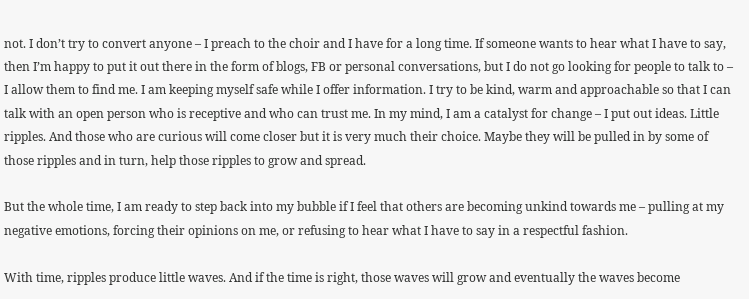not. I don’t try to convert anyone – I preach to the choir and I have for a long time. If someone wants to hear what I have to say, then I’m happy to put it out there in the form of blogs, FB or personal conversations, but I do not go looking for people to talk to – I allow them to find me. I am keeping myself safe while I offer information. I try to be kind, warm and approachable so that I can talk with an open person who is receptive and who can trust me. In my mind, I am a catalyst for change – I put out ideas. Little ripples. And those who are curious will come closer but it is very much their choice. Maybe they will be pulled in by some of those ripples and in turn, help those ripples to grow and spread.

But the whole time, I am ready to step back into my bubble if I feel that others are becoming unkind towards me – pulling at my negative emotions, forcing their opinions on me, or refusing to hear what I have to say in a respectful fashion.

With time, ripples produce little waves. And if the time is right, those waves will grow and eventually the waves become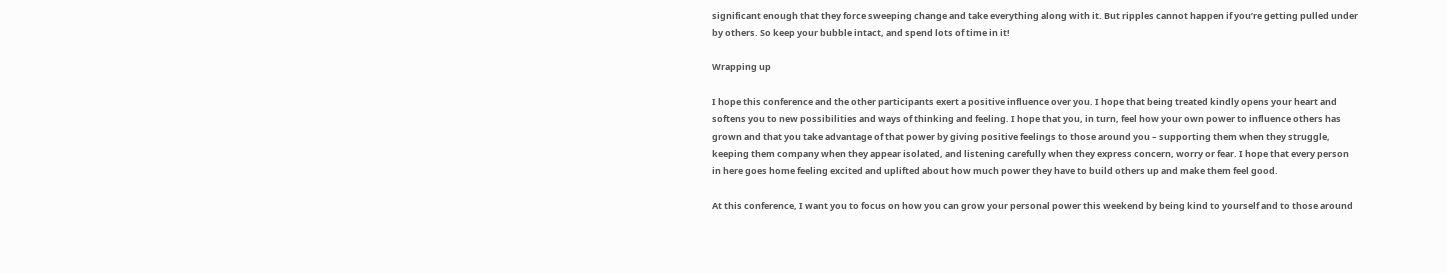significant enough that they force sweeping change and take everything along with it. But ripples cannot happen if you’re getting pulled under by others. So keep your bubble intact, and spend lots of time in it!

Wrapping up

I hope this conference and the other participants exert a positive influence over you. I hope that being treated kindly opens your heart and softens you to new possibilities and ways of thinking and feeling. I hope that you, in turn, feel how your own power to influence others has grown and that you take advantage of that power by giving positive feelings to those around you – supporting them when they struggle, keeping them company when they appear isolated, and listening carefully when they express concern, worry or fear. I hope that every person in here goes home feeling excited and uplifted about how much power they have to build others up and make them feel good.

At this conference, I want you to focus on how you can grow your personal power this weekend by being kind to yourself and to those around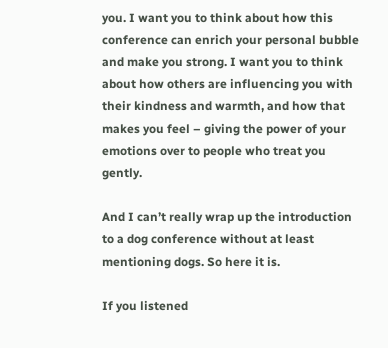you. I want you to think about how this conference can enrich your personal bubble and make you strong. I want you to think about how others are influencing you with their kindness and warmth, and how that makes you feel – giving the power of your emotions over to people who treat you gently.

And I can’t really wrap up the introduction to a dog conference without at least mentioning dogs. So here it is.

If you listened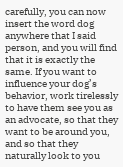carefully, you can now insert the word dog anywhere that I said person, and you will find that it is exactly the same. If you want to influence your dog’s behavior, work tirelessly to have them see you as an advocate, so that they want to be around you, and so that they naturally look to you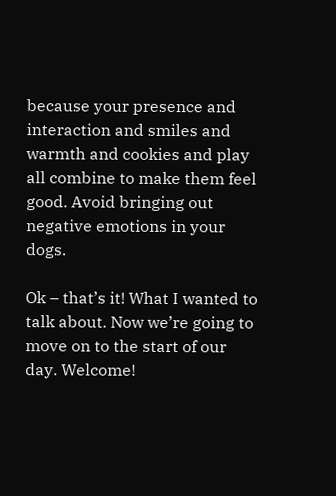because your presence and interaction and smiles and warmth and cookies and play all combine to make them feel good. Avoid bringing out negative emotions in your dogs.

Ok – that’s it! What I wanted to talk about. Now we’re going to move on to the start of our day. Welcome!